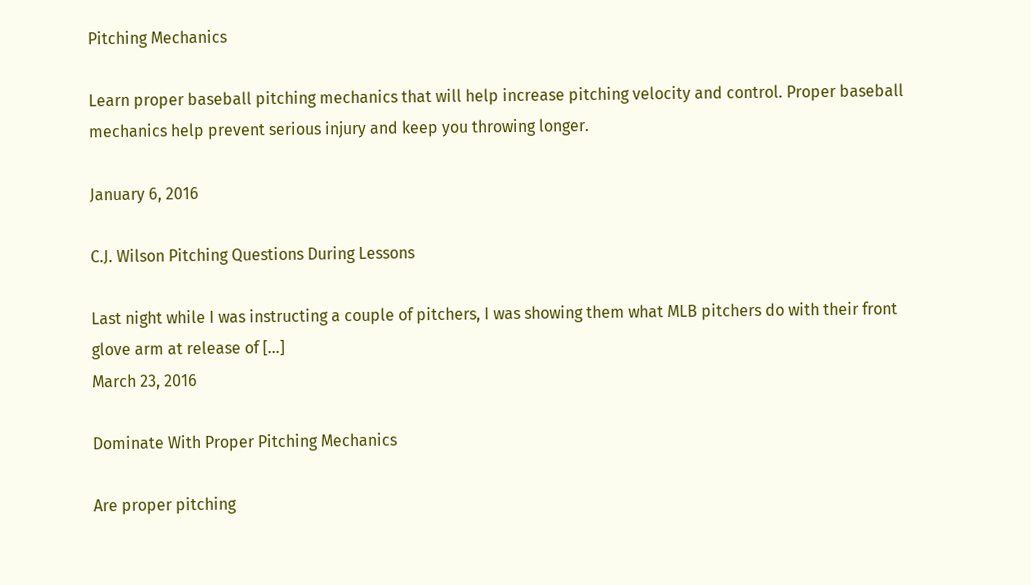Pitching Mechanics

Learn proper baseball pitching mechanics that will help increase pitching velocity and control. Proper baseball mechanics help prevent serious injury and keep you throwing longer.

January 6, 2016

C.J. Wilson Pitching Questions During Lessons

Last night while I was instructing a couple of pitchers, I was showing them what MLB pitchers do with their front glove arm at release of […]
March 23, 2016

Dominate With Proper Pitching Mechanics

Are proper pitching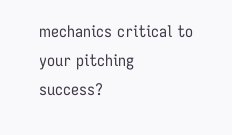mechanics critical to your pitching success?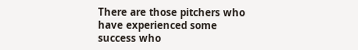There are those pitchers who have experienced some success who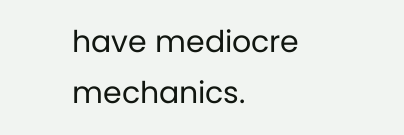have mediocre mechanics.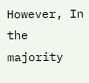However, In the majority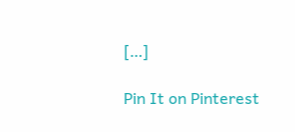[…]

Pin It on Pinterest